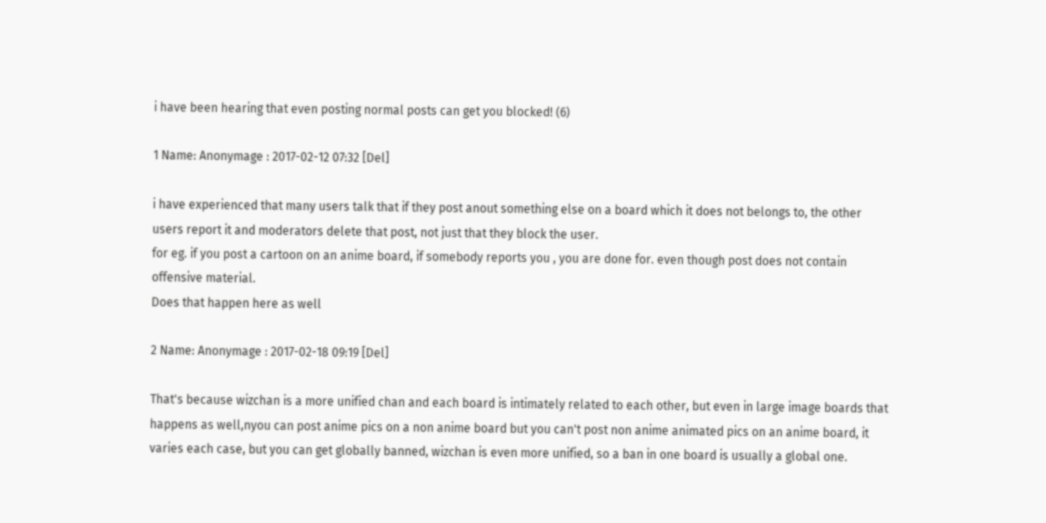i have been hearing that even posting normal posts can get you blocked! (6)

1 Name: Anonymage : 2017-02-12 07:32 [Del]

i have experienced that many users talk that if they post anout something else on a board which it does not belongs to, the other users report it and moderators delete that post, not just that they block the user.
for eg. if you post a cartoon on an anime board, if somebody reports you , you are done for. even though post does not contain offensive material.
Does that happen here as well

2 Name: Anonymage : 2017-02-18 09:19 [Del]

That's because wizchan is a more unified chan and each board is intimately related to each other, but even in large image boards that happens as well,nyou can post anime pics on a non anime board but you can't post non anime animated pics on an anime board, it varies each case, but you can get globally banned, wizchan is even more unified, so a ban in one board is usually a global one.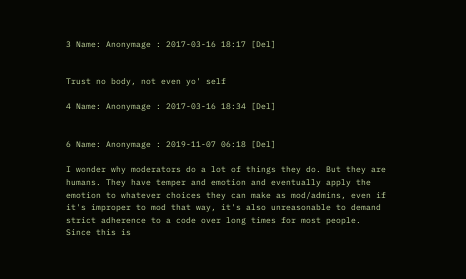3 Name: Anonymage : 2017-03-16 18:17 [Del]


Trust no body, not even yo' self

4 Name: Anonymage : 2017-03-16 18:34 [Del]


6 Name: Anonymage : 2019-11-07 06:18 [Del]

I wonder why moderators do a lot of things they do. But they are humans. They have temper and emotion and eventually apply the emotion to whatever choices they can make as mod/admins, even if it's improper to mod that way, it's also unreasonable to demand strict adherence to a code over long times for most people. Since this is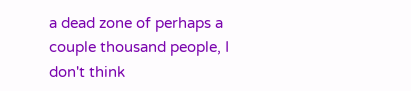a dead zone of perhaps a couple thousand people, I don't think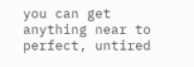you can get anything near to perfect, untired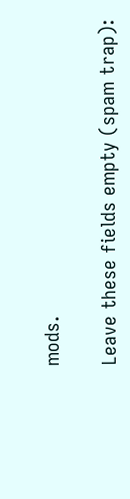mods.

Leave these fields empty (spam trap):